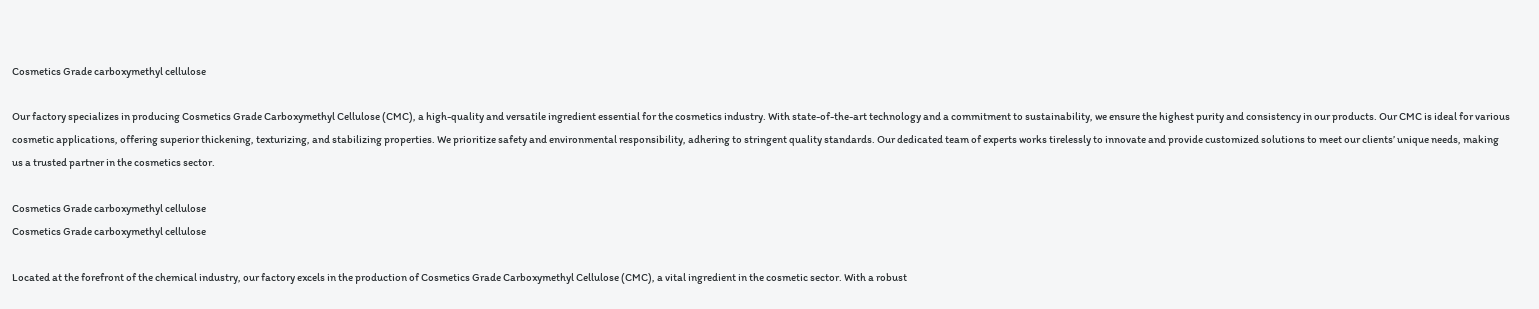Cosmetics Grade carboxymethyl cellulose

Our factory specializes in producing Cosmetics Grade Carboxymethyl Cellulose (CMC), a high-quality and versatile ingredient essential for the cosmetics industry. With state-of-the-art technology and a commitment to sustainability, we ensure the highest purity and consistency in our products. Our CMC is ideal for various cosmetic applications, offering superior thickening, texturizing, and stabilizing properties. We prioritize safety and environmental responsibility, adhering to stringent quality standards. Our dedicated team of experts works tirelessly to innovate and provide customized solutions to meet our clients’ unique needs, making us a trusted partner in the cosmetics sector.

Cosmetics Grade carboxymethyl cellulose
Cosmetics Grade carboxymethyl cellulose

Located at the forefront of the chemical industry, our factory excels in the production of Cosmetics Grade Carboxymethyl Cellulose (CMC), a vital ingredient in the cosmetic sector. With a robust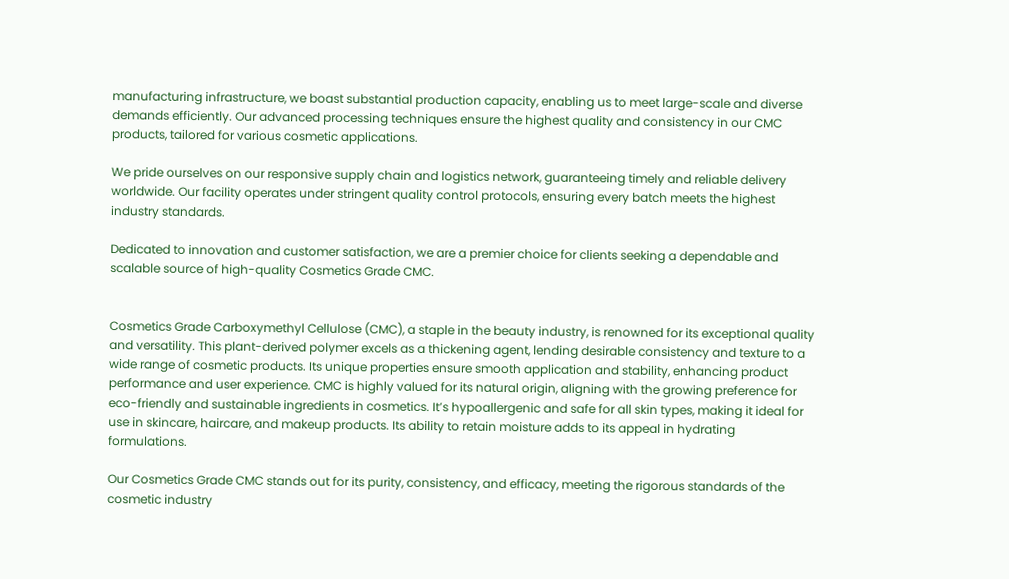manufacturing infrastructure, we boast substantial production capacity, enabling us to meet large-scale and diverse demands efficiently. Our advanced processing techniques ensure the highest quality and consistency in our CMC products, tailored for various cosmetic applications.

We pride ourselves on our responsive supply chain and logistics network, guaranteeing timely and reliable delivery worldwide. Our facility operates under stringent quality control protocols, ensuring every batch meets the highest industry standards.

Dedicated to innovation and customer satisfaction, we are a premier choice for clients seeking a dependable and scalable source of high-quality Cosmetics Grade CMC.


Cosmetics Grade Carboxymethyl Cellulose (CMC), a staple in the beauty industry, is renowned for its exceptional quality and versatility. This plant-derived polymer excels as a thickening agent, lending desirable consistency and texture to a wide range of cosmetic products. Its unique properties ensure smooth application and stability, enhancing product performance and user experience. CMC is highly valued for its natural origin, aligning with the growing preference for eco-friendly and sustainable ingredients in cosmetics. It’s hypoallergenic and safe for all skin types, making it ideal for use in skincare, haircare, and makeup products. Its ability to retain moisture adds to its appeal in hydrating formulations.

Our Cosmetics Grade CMC stands out for its purity, consistency, and efficacy, meeting the rigorous standards of the cosmetic industry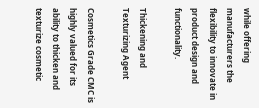while offering manufacturers the flexibility to innovate in product design and functionality.

Thickening and Texturizing Agent

Cosmetics Grade CMC is highly valued for its ability to thicken and texturize cosmetic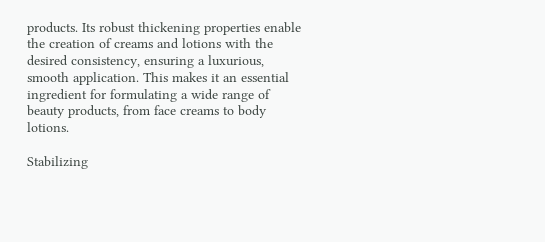products. Its robust thickening properties enable the creation of creams and lotions with the desired consistency, ensuring a luxurious, smooth application. This makes it an essential ingredient for formulating a wide range of beauty products, from face creams to body lotions.

Stabilizing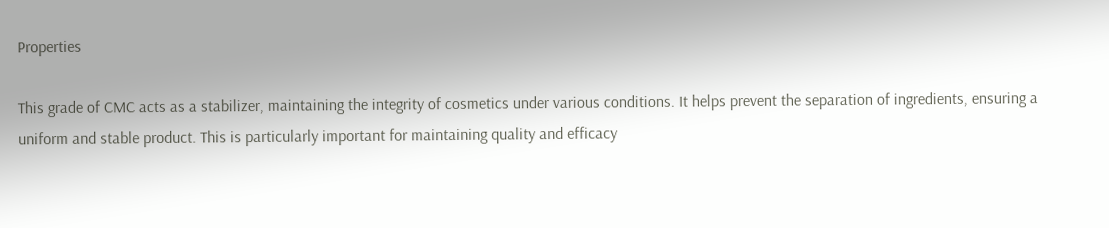Properties

This grade of CMC acts as a stabilizer, maintaining the integrity of cosmetics under various conditions. It helps prevent the separation of ingredients, ensuring a uniform and stable product. This is particularly important for maintaining quality and efficacy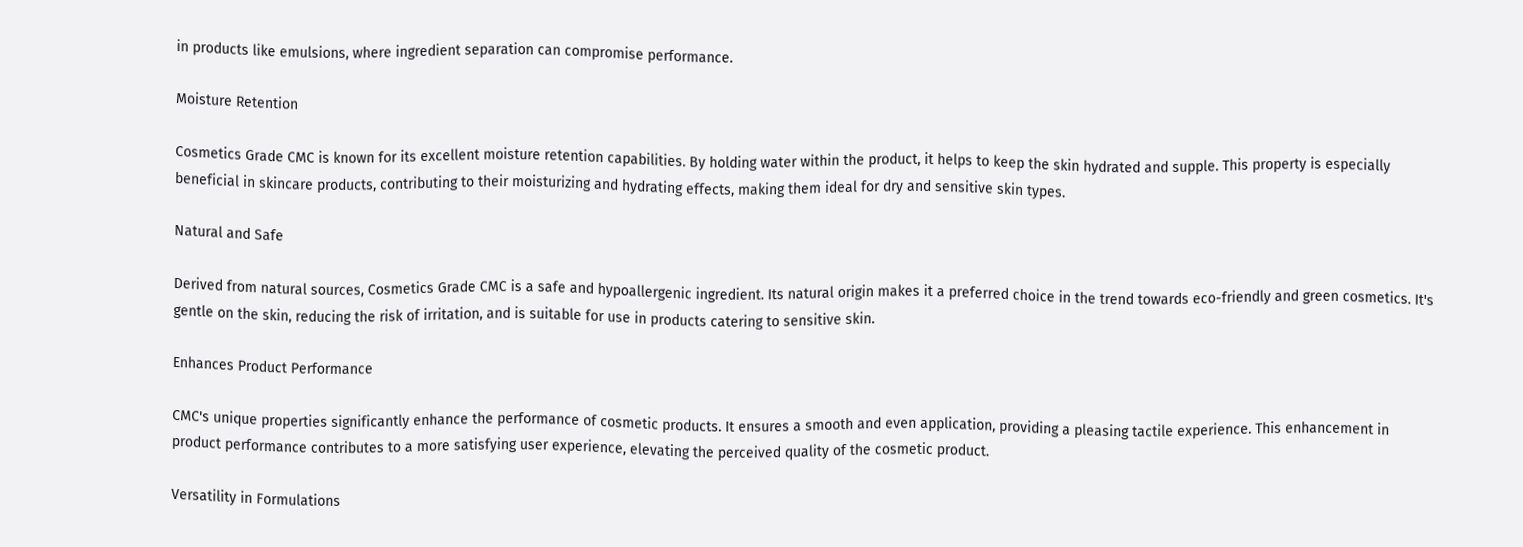in products like emulsions, where ingredient separation can compromise performance.

Moisture Retention

Cosmetics Grade CMC is known for its excellent moisture retention capabilities. By holding water within the product, it helps to keep the skin hydrated and supple. This property is especially beneficial in skincare products, contributing to their moisturizing and hydrating effects, making them ideal for dry and sensitive skin types.

Natural and Safe

Derived from natural sources, Cosmetics Grade CMC is a safe and hypoallergenic ingredient. Its natural origin makes it a preferred choice in the trend towards eco-friendly and green cosmetics. It's gentle on the skin, reducing the risk of irritation, and is suitable for use in products catering to sensitive skin.

Enhances Product Performance

CMC's unique properties significantly enhance the performance of cosmetic products. It ensures a smooth and even application, providing a pleasing tactile experience. This enhancement in product performance contributes to a more satisfying user experience, elevating the perceived quality of the cosmetic product.

Versatility in Formulations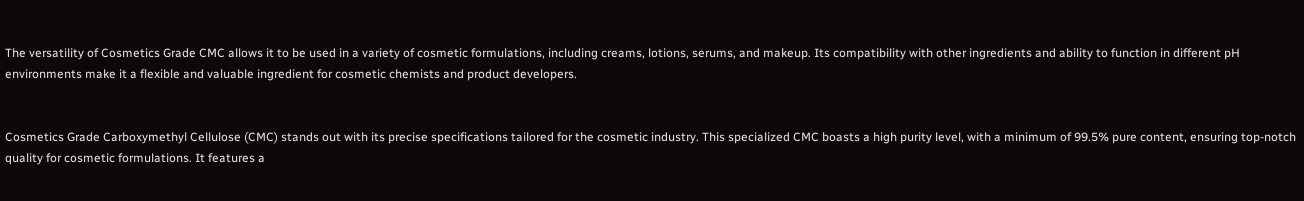The versatility of Cosmetics Grade CMC allows it to be used in a variety of cosmetic formulations, including creams, lotions, serums, and makeup. Its compatibility with other ingredients and ability to function in different pH environments make it a flexible and valuable ingredient for cosmetic chemists and product developers.


Cosmetics Grade Carboxymethyl Cellulose (CMC) stands out with its precise specifications tailored for the cosmetic industry. This specialized CMC boasts a high purity level, with a minimum of 99.5% pure content, ensuring top-notch quality for cosmetic formulations. It features a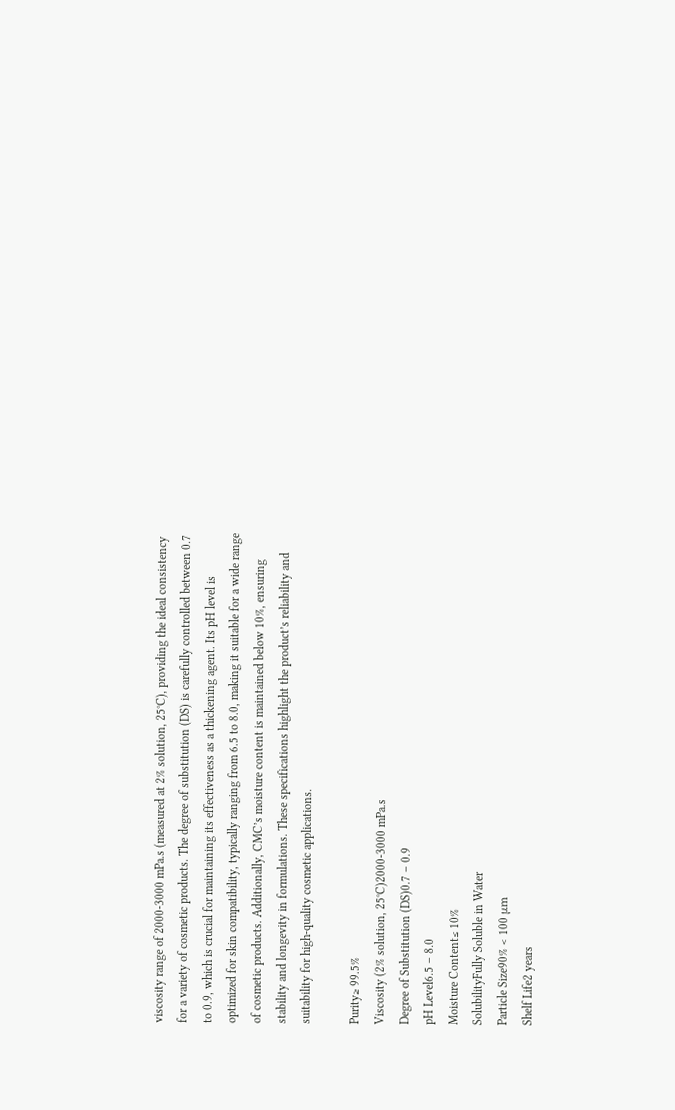viscosity range of 2000-3000 mPa.s (measured at 2% solution, 25°C), providing the ideal consistency for a variety of cosmetic products. The degree of substitution (DS) is carefully controlled between 0.7 to 0.9, which is crucial for maintaining its effectiveness as a thickening agent. Its pH level is optimized for skin compatibility, typically ranging from 6.5 to 8.0, making it suitable for a wide range of cosmetic products. Additionally, CMC’s moisture content is maintained below 10%, ensuring stability and longevity in formulations. These specifications highlight the product’s reliability and suitability for high-quality cosmetic applications.

Purity≥ 99.5%
Viscosity (2% solution, 25°C)2000-3000 mPa.s
Degree of Substitution (DS)0.7 – 0.9
pH Level6.5 – 8.0
Moisture Content≤ 10%
SolubilityFully Soluble in Water
Particle Size90% < 100 μm
Shelf Life2 years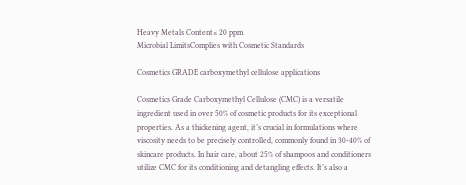Heavy Metals Content≤ 20 ppm
Microbial LimitsComplies with Cosmetic Standards

Cosmetics GRADE carboxymethyl cellulose applications

Cosmetics Grade Carboxymethyl Cellulose (CMC) is a versatile ingredient used in over 50% of cosmetic products for its exceptional properties. As a thickening agent, it’s crucial in formulations where viscosity needs to be precisely controlled, commonly found in 30-40% of skincare products. In hair care, about 25% of shampoos and conditioners utilize CMC for its conditioning and detangling effects. It’s also a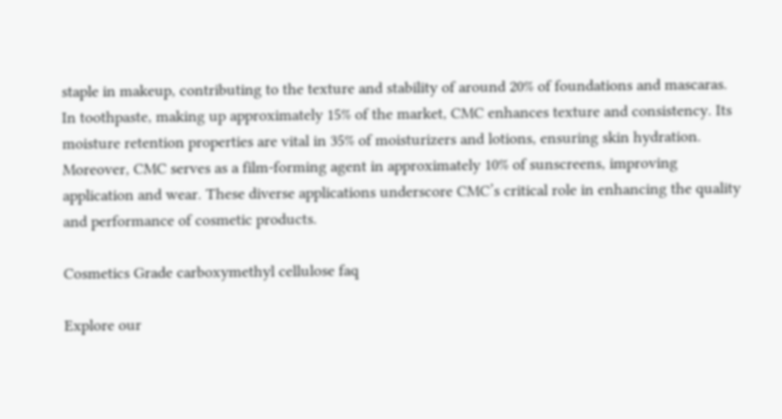staple in makeup, contributing to the texture and stability of around 20% of foundations and mascaras. In toothpaste, making up approximately 15% of the market, CMC enhances texture and consistency. Its moisture retention properties are vital in 35% of moisturizers and lotions, ensuring skin hydration. Moreover, CMC serves as a film-forming agent in approximately 10% of sunscreens, improving application and wear. These diverse applications underscore CMC’s critical role in enhancing the quality and performance of cosmetic products.

Cosmetics Grade carboxymethyl cellulose faq

Explore our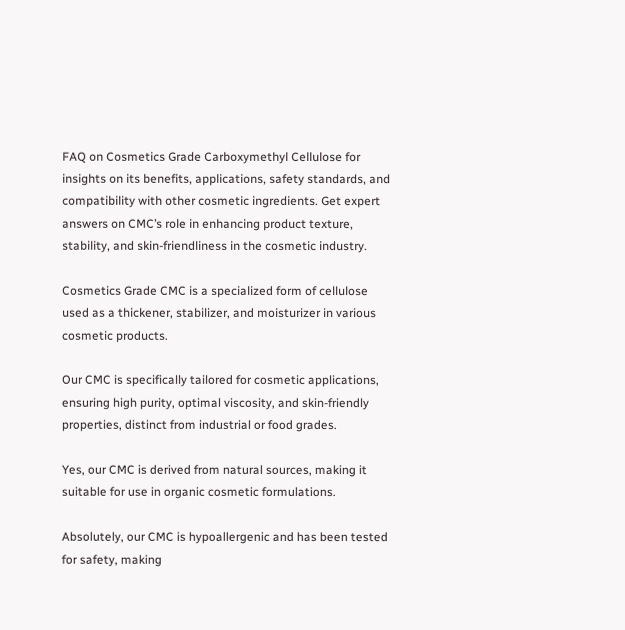FAQ on Cosmetics Grade Carboxymethyl Cellulose for insights on its benefits, applications, safety standards, and compatibility with other cosmetic ingredients. Get expert answers on CMC’s role in enhancing product texture, stability, and skin-friendliness in the cosmetic industry.

Cosmetics Grade CMC is a specialized form of cellulose used as a thickener, stabilizer, and moisturizer in various cosmetic products.

Our CMC is specifically tailored for cosmetic applications, ensuring high purity, optimal viscosity, and skin-friendly properties, distinct from industrial or food grades.

Yes, our CMC is derived from natural sources, making it suitable for use in organic cosmetic formulations.

Absolutely, our CMC is hypoallergenic and has been tested for safety, making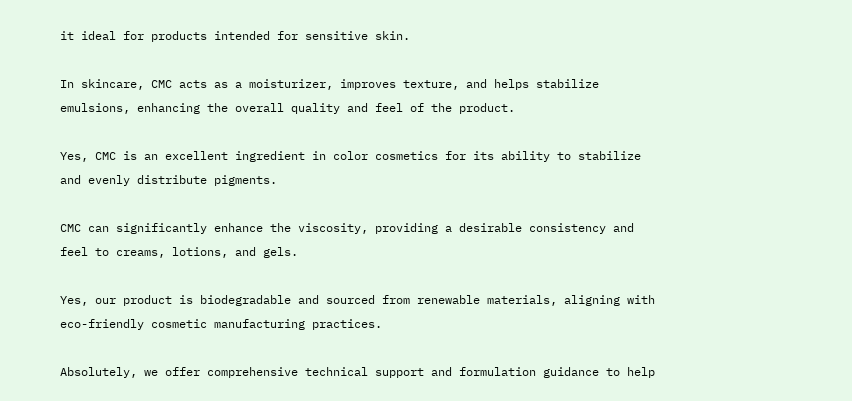it ideal for products intended for sensitive skin.

In skincare, CMC acts as a moisturizer, improves texture, and helps stabilize emulsions, enhancing the overall quality and feel of the product.

Yes, CMC is an excellent ingredient in color cosmetics for its ability to stabilize and evenly distribute pigments.

CMC can significantly enhance the viscosity, providing a desirable consistency and feel to creams, lotions, and gels.

Yes, our product is biodegradable and sourced from renewable materials, aligning with eco-friendly cosmetic manufacturing practices.

Absolutely, we offer comprehensive technical support and formulation guidance to help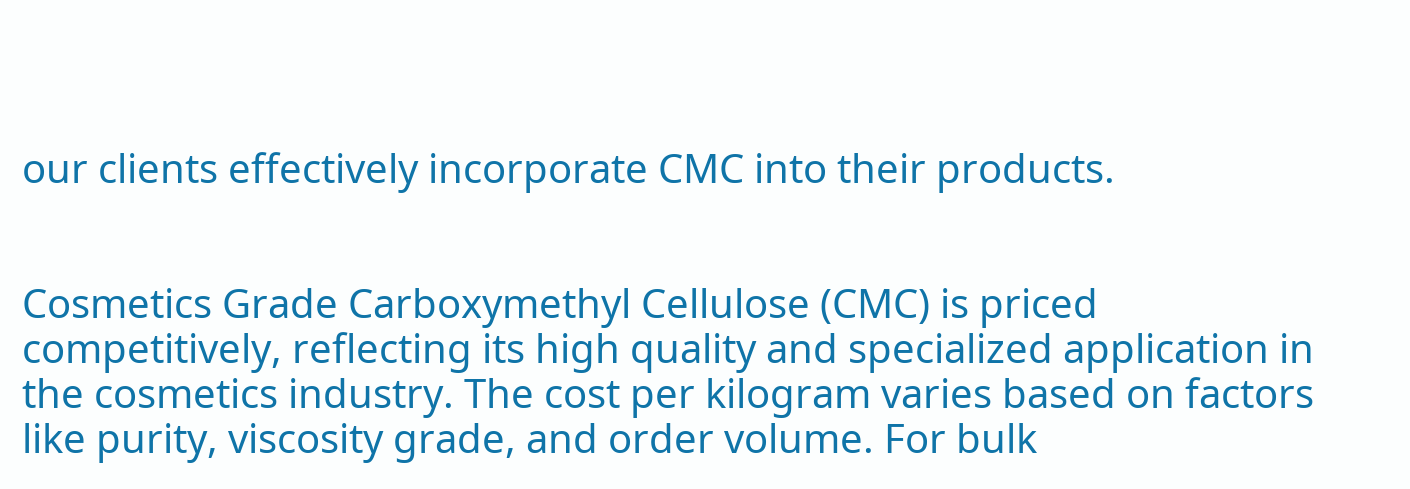our clients effectively incorporate CMC into their products.


Cosmetics Grade Carboxymethyl Cellulose (CMC) is priced competitively, reflecting its high quality and specialized application in the cosmetics industry. The cost per kilogram varies based on factors like purity, viscosity grade, and order volume. For bulk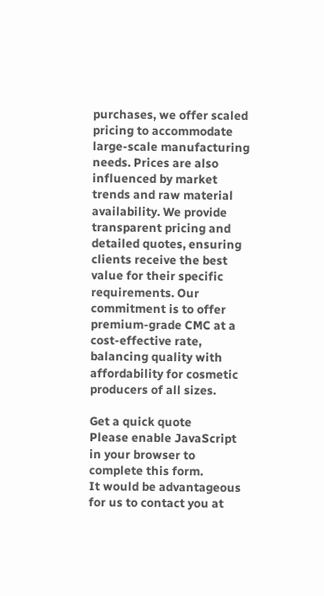purchases, we offer scaled pricing to accommodate large-scale manufacturing needs. Prices are also influenced by market trends and raw material availability. We provide transparent pricing and detailed quotes, ensuring clients receive the best value for their specific requirements. Our commitment is to offer premium-grade CMC at a cost-effective rate, balancing quality with affordability for cosmetic producers of all sizes.

Get a quick quote
Please enable JavaScript in your browser to complete this form.
It would be advantageous for us to contact you at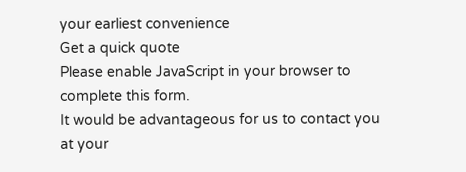your earliest convenience
Get a quick quote
Please enable JavaScript in your browser to complete this form.
It would be advantageous for us to contact you at your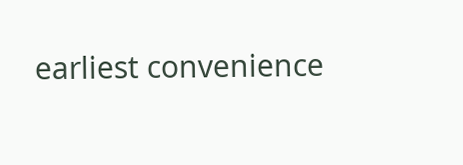earliest convenience